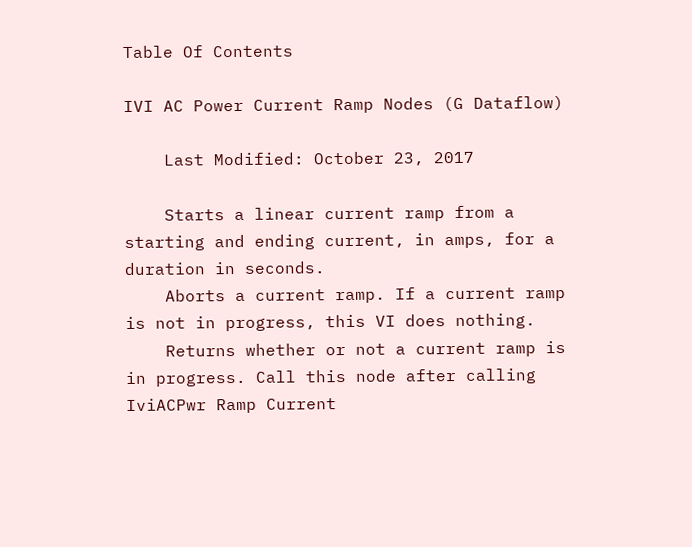Table Of Contents

IVI AC Power Current Ramp Nodes (G Dataflow)

    Last Modified: October 23, 2017

    Starts a linear current ramp from a starting and ending current, in amps, for a duration in seconds.
    Aborts a current ramp. If a current ramp is not in progress, this VI does nothing.
    Returns whether or not a current ramp is in progress. Call this node after calling IviACPwr Ramp Current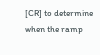[CR] to determine when the ramp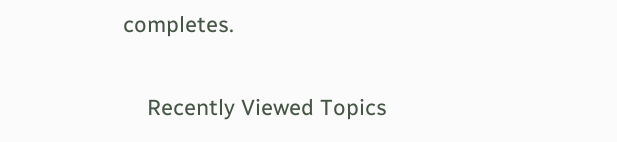completes.

    Recently Viewed Topics